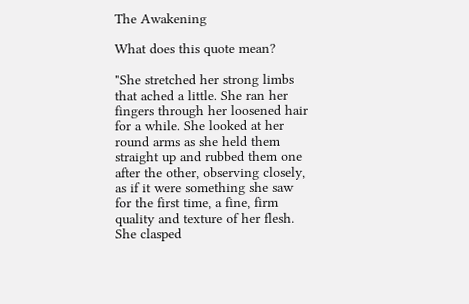The Awakening

What does this quote mean?

"She stretched her strong limbs that ached a little. She ran her fingers through her loosened hair for a while. She looked at her round arms as she held them straight up and rubbed them one after the other, observing closely, as if it were something she saw for the first time, a fine, firm quality and texture of her flesh. She clasped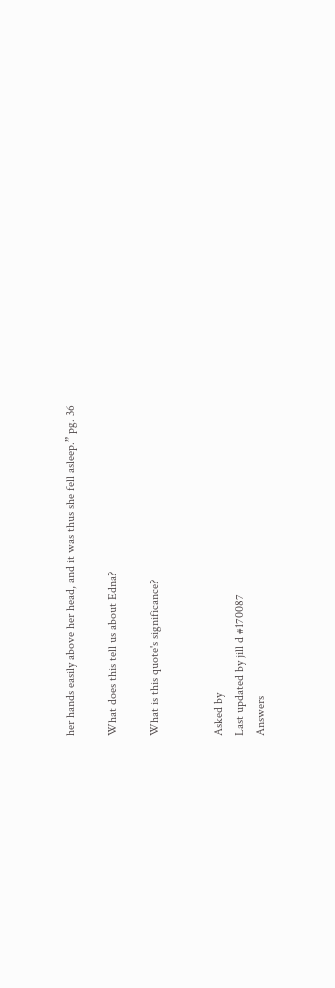her hands easily above her head, and it was thus she fell asleep.” pg. 36

What does this tell us about Edna?

What is this quote's significance?


Asked by
Last updated by jill d #170087
Answers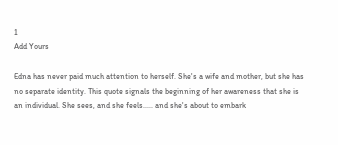1
Add Yours

Edna has never paid much attention to herself. She's a wife and mother, but she has no separate identity. This quote signals the beginning of her awareness that she is an individual. She sees, and she feels..... and she's about to embark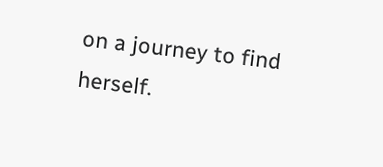on a journey to find herself.